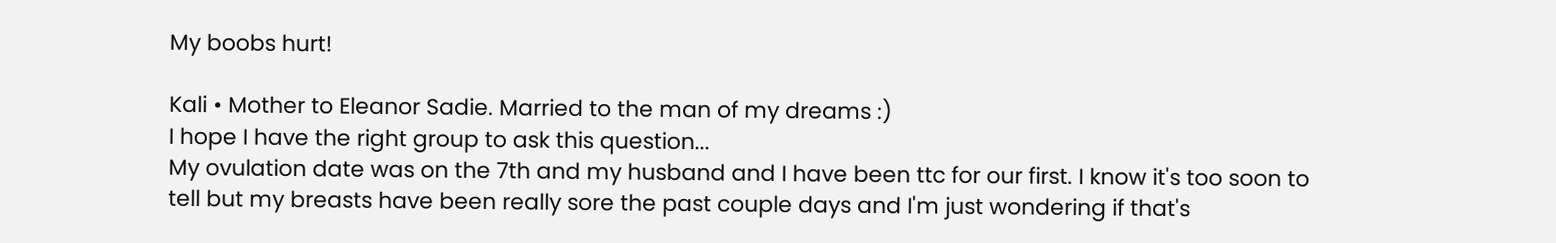My boobs hurt!

Kali • Mother to Eleanor Sadie. Married to the man of my dreams :)
I hope I have the right group to ask this question...
My ovulation date was on the 7th and my husband and I have been ttc for our first. I know it's too soon to tell but my breasts have been really sore the past couple days and I'm just wondering if that's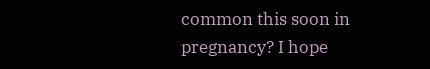common this soon in pregnancy? I hope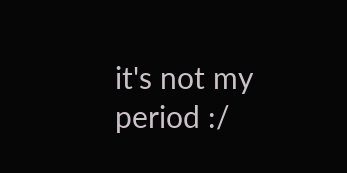it's not my period :/